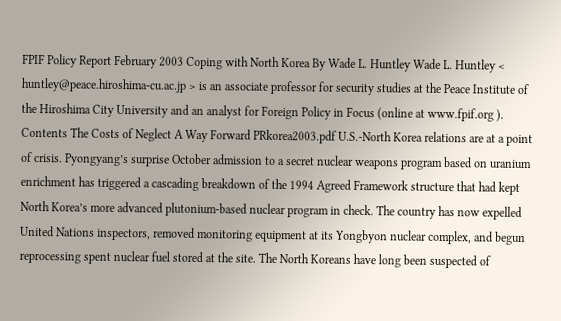FPIF Policy Report February 2003 Coping with North Korea By Wade L. Huntley Wade L. Huntley < huntley@peace.hiroshima-cu.ac.jp > is an associate professor for security studies at the Peace Institute of the Hiroshima City University and an analyst for Foreign Policy in Focus (online at www.fpif.org ). Contents The Costs of Neglect A Way Forward PRkorea2003.pdf U.S.-North Korea relations are at a point of crisis. Pyongyang’s surprise October admission to a secret nuclear weapons program based on uranium enrichment has triggered a cascading breakdown of the 1994 Agreed Framework structure that had kept North Korea’s more advanced plutonium-based nuclear program in check. The country has now expelled United Nations inspectors, removed monitoring equipment at its Yongbyon nuclear complex, and begun reprocessing spent nuclear fuel stored at the site. The North Koreans have long been suspected of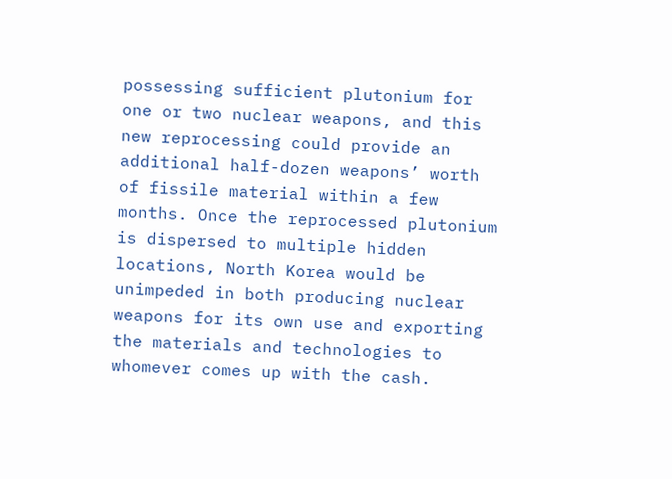possessing sufficient plutonium for one or two nuclear weapons, and this new reprocessing could provide an additional half-dozen weapons’ worth of fissile material within a few months. Once the reprocessed plutonium is dispersed to multiple hidden locations, North Korea would be unimpeded in both producing nuclear weapons for its own use and exporting the materials and technologies to whomever comes up with the cash.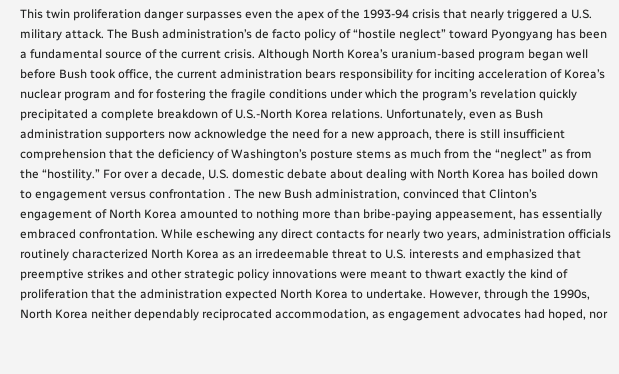This twin proliferation danger surpasses even the apex of the 1993-94 crisis that nearly triggered a U.S. military attack. The Bush administration’s de facto policy of “hostile neglect” toward Pyongyang has been a fundamental source of the current crisis. Although North Korea’s uranium-based program began well before Bush took office, the current administration bears responsibility for inciting acceleration of Korea’s nuclear program and for fostering the fragile conditions under which the program’s revelation quickly precipitated a complete breakdown of U.S.-North Korea relations. Unfortunately, even as Bush administration supporters now acknowledge the need for a new approach, there is still insufficient comprehension that the deficiency of Washington’s posture stems as much from the “neglect” as from the “hostility.” For over a decade, U.S. domestic debate about dealing with North Korea has boiled down to engagement versus confrontation . The new Bush administration, convinced that Clinton’s engagement of North Korea amounted to nothing more than bribe-paying appeasement, has essentially embraced confrontation. While eschewing any direct contacts for nearly two years, administration officials routinely characterized North Korea as an irredeemable threat to U.S. interests and emphasized that preemptive strikes and other strategic policy innovations were meant to thwart exactly the kind of proliferation that the administration expected North Korea to undertake. However, through the 1990s, North Korea neither dependably reciprocated accommodation, as engagement advocates had hoped, nor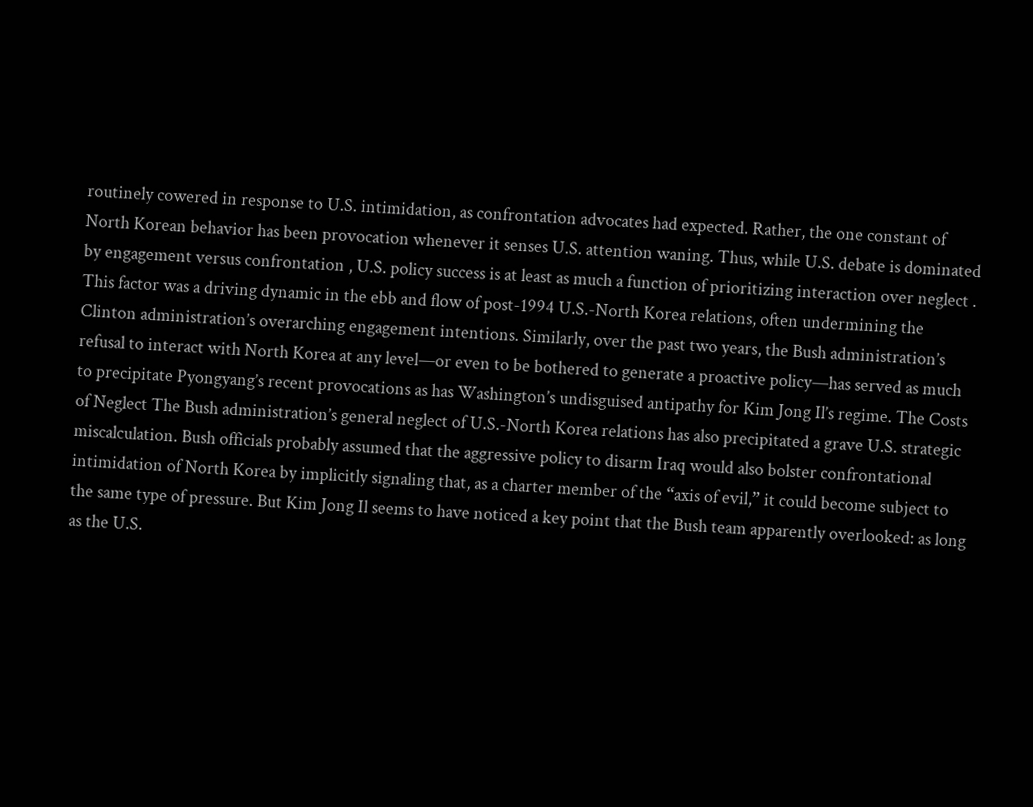routinely cowered in response to U.S. intimidation, as confrontation advocates had expected. Rather, the one constant of North Korean behavior has been provocation whenever it senses U.S. attention waning. Thus, while U.S. debate is dominated by engagement versus confrontation , U.S. policy success is at least as much a function of prioritizing interaction over neglect . This factor was a driving dynamic in the ebb and flow of post-1994 U.S.-North Korea relations, often undermining the Clinton administration’s overarching engagement intentions. Similarly, over the past two years, the Bush administration’s refusal to interact with North Korea at any level—or even to be bothered to generate a proactive policy—has served as much to precipitate Pyongyang’s recent provocations as has Washington’s undisguised antipathy for Kim Jong Il’s regime. The Costs of Neglect The Bush administration’s general neglect of U.S.-North Korea relations has also precipitated a grave U.S. strategic miscalculation. Bush officials probably assumed that the aggressive policy to disarm Iraq would also bolster confrontational intimidation of North Korea by implicitly signaling that, as a charter member of the “axis of evil,” it could become subject to the same type of pressure. But Kim Jong Il seems to have noticed a key point that the Bush team apparently overlooked: as long as the U.S.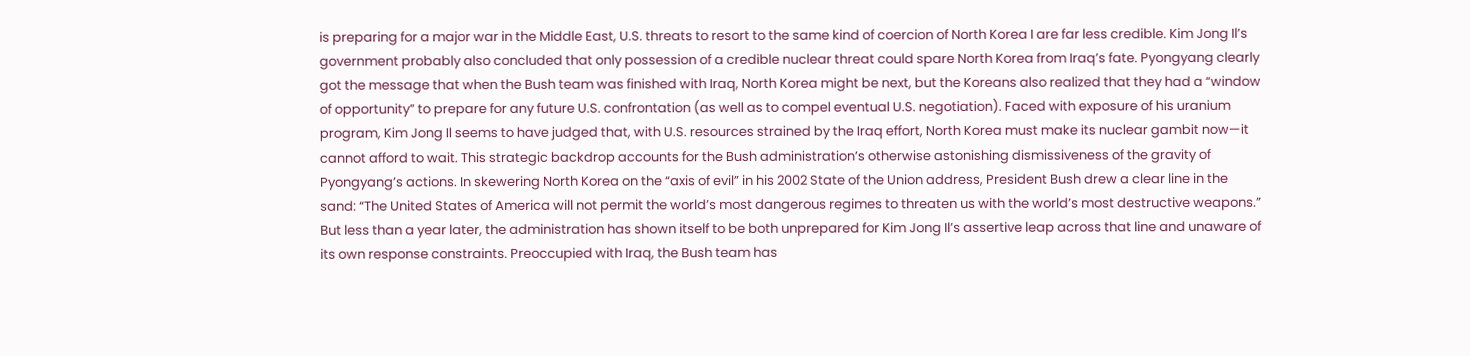is preparing for a major war in the Middle East, U.S. threats to resort to the same kind of coercion of North Korea I are far less credible. Kim Jong Il’s government probably also concluded that only possession of a credible nuclear threat could spare North Korea from Iraq’s fate. Pyongyang clearly got the message that when the Bush team was finished with Iraq, North Korea might be next, but the Koreans also realized that they had a “window of opportunity” to prepare for any future U.S. confrontation (as well as to compel eventual U.S. negotiation). Faced with exposure of his uranium program, Kim Jong Il seems to have judged that, with U.S. resources strained by the Iraq effort, North Korea must make its nuclear gambit now—it cannot afford to wait. This strategic backdrop accounts for the Bush administration’s otherwise astonishing dismissiveness of the gravity of Pyongyang’s actions. In skewering North Korea on the “axis of evil” in his 2002 State of the Union address, President Bush drew a clear line in the sand: “The United States of America will not permit the world’s most dangerous regimes to threaten us with the world’s most destructive weapons.” But less than a year later, the administration has shown itself to be both unprepared for Kim Jong Il’s assertive leap across that line and unaware of its own response constraints. Preoccupied with Iraq, the Bush team has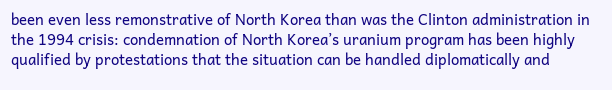been even less remonstrative of North Korea than was the Clinton administration in the 1994 crisis: condemnation of North Korea’s uranium program has been highly qualified by protestations that the situation can be handled diplomatically and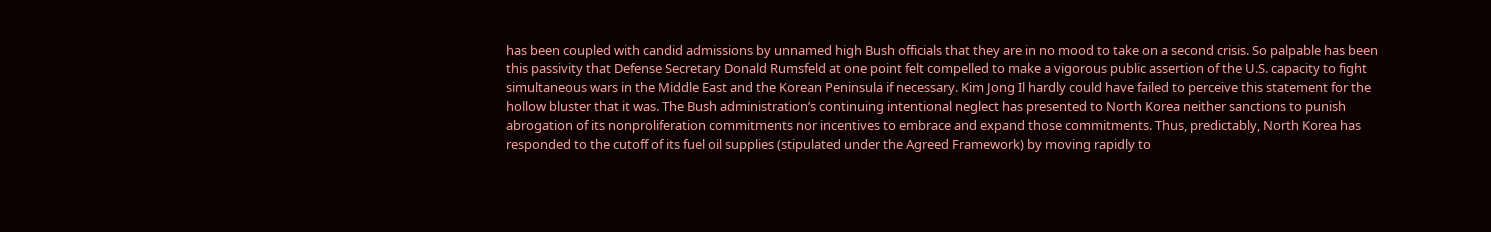has been coupled with candid admissions by unnamed high Bush officials that they are in no mood to take on a second crisis. So palpable has been this passivity that Defense Secretary Donald Rumsfeld at one point felt compelled to make a vigorous public assertion of the U.S. capacity to fight simultaneous wars in the Middle East and the Korean Peninsula if necessary. Kim Jong Il hardly could have failed to perceive this statement for the hollow bluster that it was. The Bush administration’s continuing intentional neglect has presented to North Korea neither sanctions to punish abrogation of its nonproliferation commitments nor incentives to embrace and expand those commitments. Thus, predictably, North Korea has responded to the cutoff of its fuel oil supplies (stipulated under the Agreed Framework) by moving rapidly to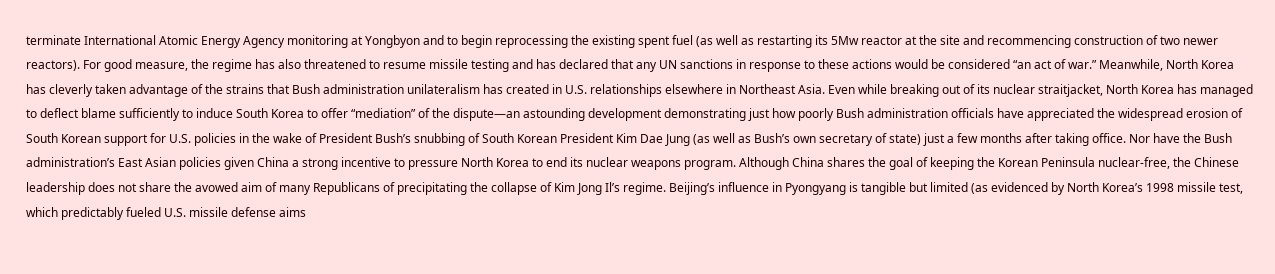terminate International Atomic Energy Agency monitoring at Yongbyon and to begin reprocessing the existing spent fuel (as well as restarting its 5Mw reactor at the site and recommencing construction of two newer reactors). For good measure, the regime has also threatened to resume missile testing and has declared that any UN sanctions in response to these actions would be considered “an act of war.” Meanwhile, North Korea has cleverly taken advantage of the strains that Bush administration unilateralism has created in U.S. relationships elsewhere in Northeast Asia. Even while breaking out of its nuclear straitjacket, North Korea has managed to deflect blame sufficiently to induce South Korea to offer “mediation” of the dispute—an astounding development demonstrating just how poorly Bush administration officials have appreciated the widespread erosion of South Korean support for U.S. policies in the wake of President Bush’s snubbing of South Korean President Kim Dae Jung (as well as Bush’s own secretary of state) just a few months after taking office. Nor have the Bush administration’s East Asian policies given China a strong incentive to pressure North Korea to end its nuclear weapons program. Although China shares the goal of keeping the Korean Peninsula nuclear-free, the Chinese leadership does not share the avowed aim of many Republicans of precipitating the collapse of Kim Jong Il’s regime. Beijing’s influence in Pyongyang is tangible but limited (as evidenced by North Korea’s 1998 missile test, which predictably fueled U.S. missile defense aims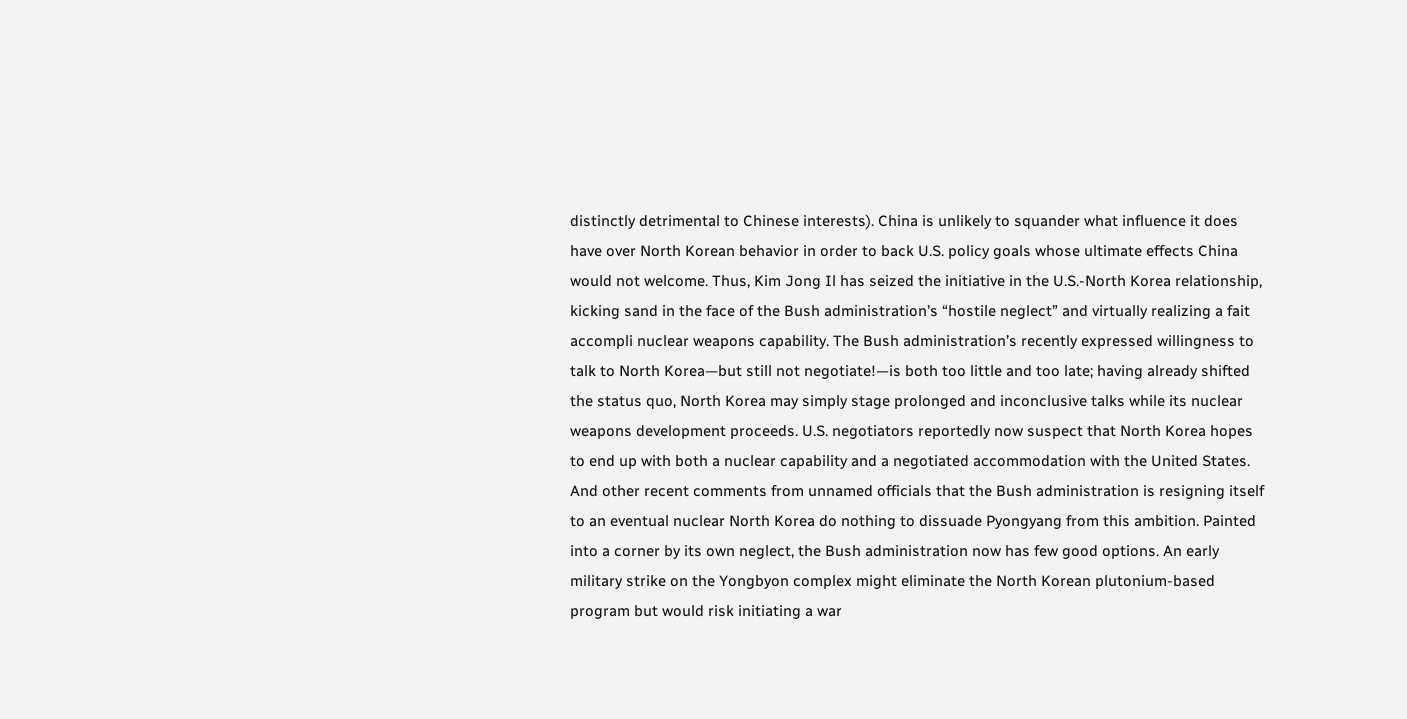distinctly detrimental to Chinese interests). China is unlikely to squander what influence it does have over North Korean behavior in order to back U.S. policy goals whose ultimate effects China would not welcome. Thus, Kim Jong Il has seized the initiative in the U.S.-North Korea relationship, kicking sand in the face of the Bush administration’s “hostile neglect” and virtually realizing a fait accompli nuclear weapons capability. The Bush administration’s recently expressed willingness to talk to North Korea—but still not negotiate!—is both too little and too late; having already shifted the status quo, North Korea may simply stage prolonged and inconclusive talks while its nuclear weapons development proceeds. U.S. negotiators reportedly now suspect that North Korea hopes to end up with both a nuclear capability and a negotiated accommodation with the United States. And other recent comments from unnamed officials that the Bush administration is resigning itself to an eventual nuclear North Korea do nothing to dissuade Pyongyang from this ambition. Painted into a corner by its own neglect, the Bush administration now has few good options. An early military strike on the Yongbyon complex might eliminate the North Korean plutonium-based program but would risk initiating a war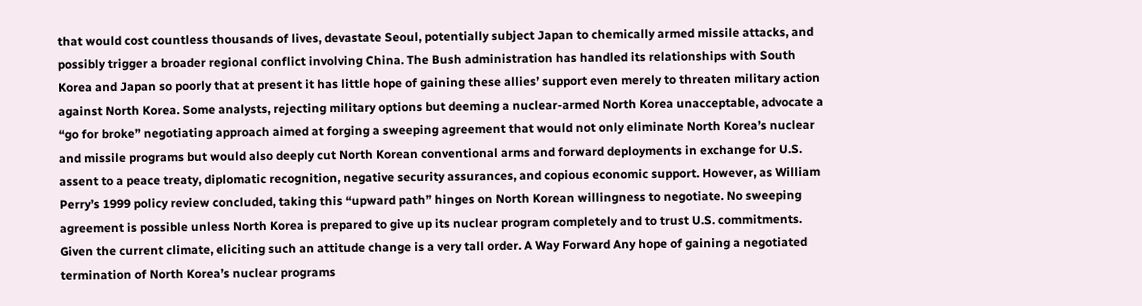that would cost countless thousands of lives, devastate Seoul, potentially subject Japan to chemically armed missile attacks, and possibly trigger a broader regional conflict involving China. The Bush administration has handled its relationships with South Korea and Japan so poorly that at present it has little hope of gaining these allies’ support even merely to threaten military action against North Korea. Some analysts, rejecting military options but deeming a nuclear-armed North Korea unacceptable, advocate a “go for broke” negotiating approach aimed at forging a sweeping agreement that would not only eliminate North Korea’s nuclear and missile programs but would also deeply cut North Korean conventional arms and forward deployments in exchange for U.S. assent to a peace treaty, diplomatic recognition, negative security assurances, and copious economic support. However, as William Perry’s 1999 policy review concluded, taking this “upward path” hinges on North Korean willingness to negotiate. No sweeping agreement is possible unless North Korea is prepared to give up its nuclear program completely and to trust U.S. commitments. Given the current climate, eliciting such an attitude change is a very tall order. A Way Forward Any hope of gaining a negotiated termination of North Korea’s nuclear programs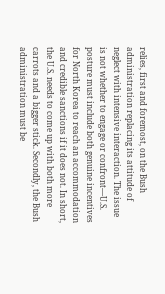relies, first and foremost, on the Bush administration replacing its attitude of neglect with intensive interaction. The issue is not whether to engage or confront—U.S. posture must include both genuine incentives for North Korea to reach an accommodation and credible sanctions if it does not. In short, the U.S. needs to come up with both more carrots and a bigger stick. Secondly, the Bush administration must be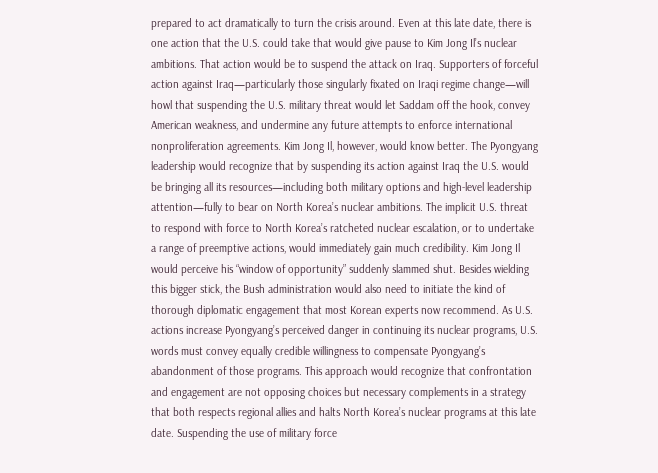prepared to act dramatically to turn the crisis around. Even at this late date, there is one action that the U.S. could take that would give pause to Kim Jong Il’s nuclear ambitions. That action would be to suspend the attack on Iraq. Supporters of forceful action against Iraq—particularly those singularly fixated on Iraqi regime change—will howl that suspending the U.S. military threat would let Saddam off the hook, convey American weakness, and undermine any future attempts to enforce international nonproliferation agreements. Kim Jong Il, however, would know better. The Pyongyang leadership would recognize that by suspending its action against Iraq the U.S. would be bringing all its resources—including both military options and high-level leadership attention—fully to bear on North Korea’s nuclear ambitions. The implicit U.S. threat to respond with force to North Korea’s ratcheted nuclear escalation, or to undertake a range of preemptive actions, would immediately gain much credibility. Kim Jong Il would perceive his “window of opportunity” suddenly slammed shut. Besides wielding this bigger stick, the Bush administration would also need to initiate the kind of thorough diplomatic engagement that most Korean experts now recommend. As U.S. actions increase Pyongyang’s perceived danger in continuing its nuclear programs, U.S. words must convey equally credible willingness to compensate Pyongyang’s abandonment of those programs. This approach would recognize that confrontation and engagement are not opposing choices but necessary complements in a strategy that both respects regional allies and halts North Korea’s nuclear programs at this late date. Suspending the use of military force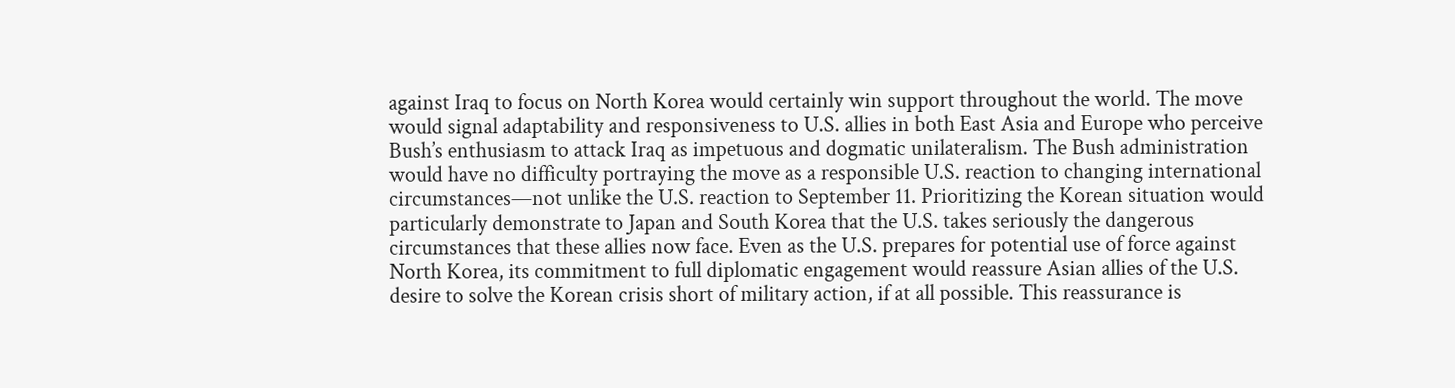against Iraq to focus on North Korea would certainly win support throughout the world. The move would signal adaptability and responsiveness to U.S. allies in both East Asia and Europe who perceive Bush’s enthusiasm to attack Iraq as impetuous and dogmatic unilateralism. The Bush administration would have no difficulty portraying the move as a responsible U.S. reaction to changing international circumstances—not unlike the U.S. reaction to September 11. Prioritizing the Korean situation would particularly demonstrate to Japan and South Korea that the U.S. takes seriously the dangerous circumstances that these allies now face. Even as the U.S. prepares for potential use of force against North Korea, its commitment to full diplomatic engagement would reassure Asian allies of the U.S. desire to solve the Korean crisis short of military action, if at all possible. This reassurance is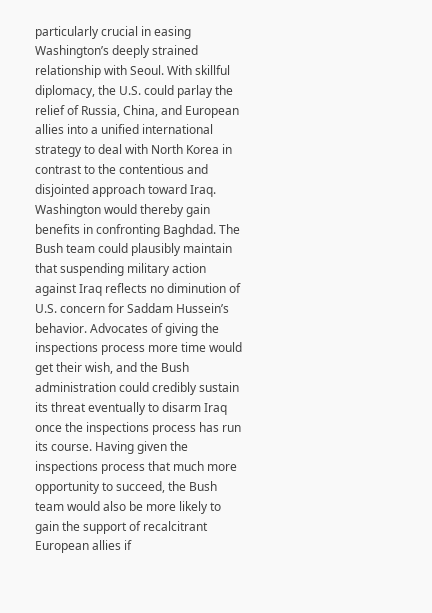particularly crucial in easing Washington’s deeply strained relationship with Seoul. With skillful diplomacy, the U.S. could parlay the relief of Russia, China, and European allies into a unified international strategy to deal with North Korea in contrast to the contentious and disjointed approach toward Iraq. Washington would thereby gain benefits in confronting Baghdad. The Bush team could plausibly maintain that suspending military action against Iraq reflects no diminution of U.S. concern for Saddam Hussein’s behavior. Advocates of giving the inspections process more time would get their wish, and the Bush administration could credibly sustain its threat eventually to disarm Iraq once the inspections process has run its course. Having given the inspections process that much more opportunity to succeed, the Bush team would also be more likely to gain the support of recalcitrant European allies if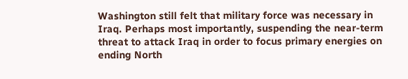Washington still felt that military force was necessary in Iraq. Perhaps most importantly, suspending the near-term threat to attack Iraq in order to focus primary energies on ending North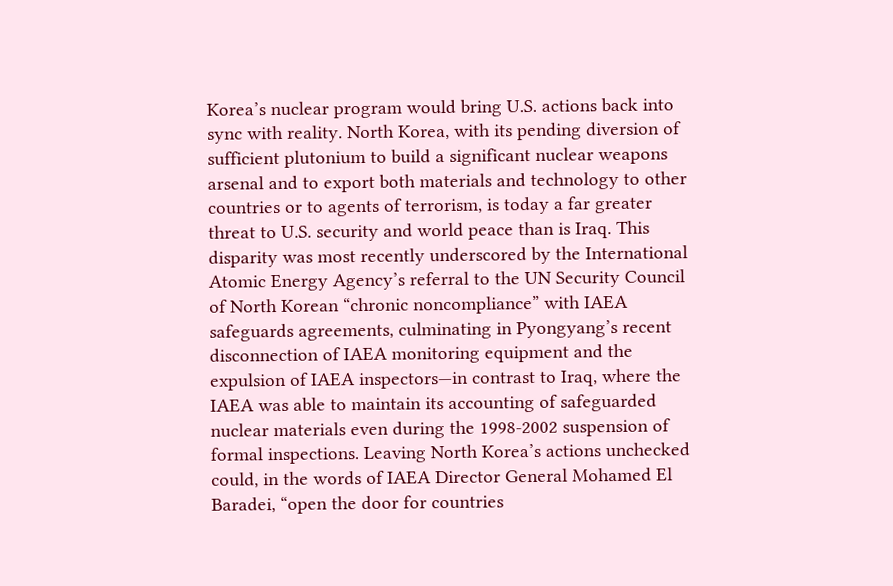Korea’s nuclear program would bring U.S. actions back into sync with reality. North Korea, with its pending diversion of sufficient plutonium to build a significant nuclear weapons arsenal and to export both materials and technology to other countries or to agents of terrorism, is today a far greater threat to U.S. security and world peace than is Iraq. This disparity was most recently underscored by the International Atomic Energy Agency’s referral to the UN Security Council of North Korean “chronic noncompliance” with IAEA safeguards agreements, culminating in Pyongyang’s recent disconnection of IAEA monitoring equipment and the expulsion of IAEA inspectors—in contrast to Iraq, where the IAEA was able to maintain its accounting of safeguarded nuclear materials even during the 1998-2002 suspension of formal inspections. Leaving North Korea’s actions unchecked could, in the words of IAEA Director General Mohamed El Baradei, “open the door for countries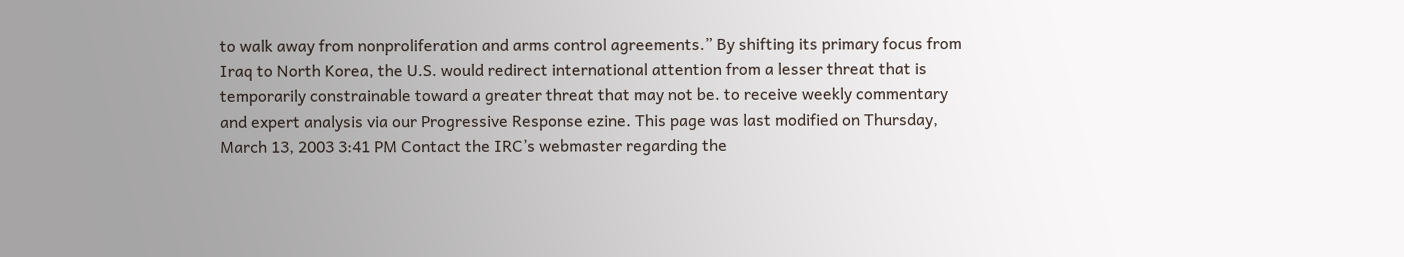to walk away from nonproliferation and arms control agreements.” By shifting its primary focus from Iraq to North Korea, the U.S. would redirect international attention from a lesser threat that is temporarily constrainable toward a greater threat that may not be. to receive weekly commentary and expert analysis via our Progressive Response ezine. This page was last modified on Thursday, March 13, 2003 3:41 PM Contact the IRC’s webmaster regarding the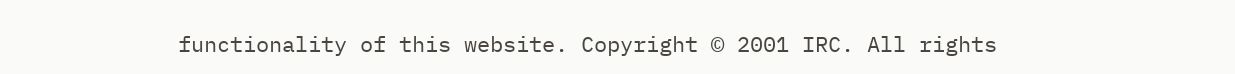functionality of this website. Copyright © 2001 IRC. All rights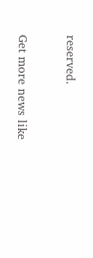reserved.

Get more news like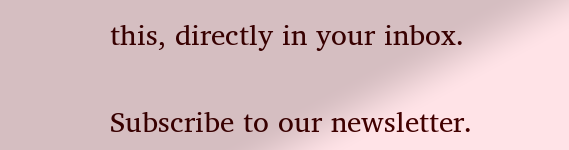this, directly in your inbox.

Subscribe to our newsletter.